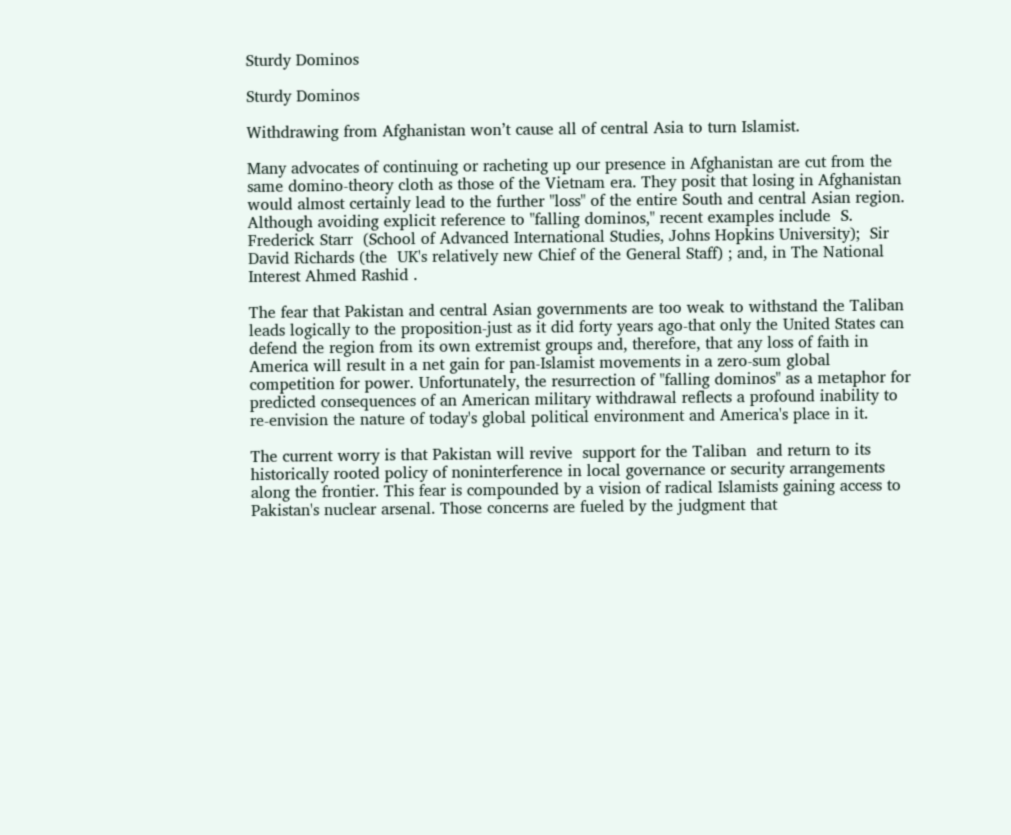Sturdy Dominos

Sturdy Dominos

Withdrawing from Afghanistan won’t cause all of central Asia to turn Islamist.

Many advocates of continuing or racheting up our presence in Afghanistan are cut from the same domino-theory cloth as those of the Vietnam era. They posit that losing in Afghanistan would almost certainly lead to the further "loss" of the entire South and central Asian region. Although avoiding explicit reference to "falling dominos," recent examples include  S. Frederick Starr  (School of Advanced International Studies, Johns Hopkins University);  Sir David Richards (the  UK's relatively new Chief of the General Staff) ; and, in The National Interest Ahmed Rashid .

The fear that Pakistan and central Asian governments are too weak to withstand the Taliban leads logically to the proposition-just as it did forty years ago-that only the United States can defend the region from its own extremist groups and, therefore, that any loss of faith in America will result in a net gain for pan-Islamist movements in a zero-sum global competition for power. Unfortunately, the resurrection of "falling dominos" as a metaphor for predicted consequences of an American military withdrawal reflects a profound inability to re-envision the nature of today's global political environment and America's place in it.

The current worry is that Pakistan will revive  support for the Taliban  and return to its historically rooted policy of noninterference in local governance or security arrangements along the frontier. This fear is compounded by a vision of radical Islamists gaining access to Pakistan's nuclear arsenal. Those concerns are fueled by the judgment that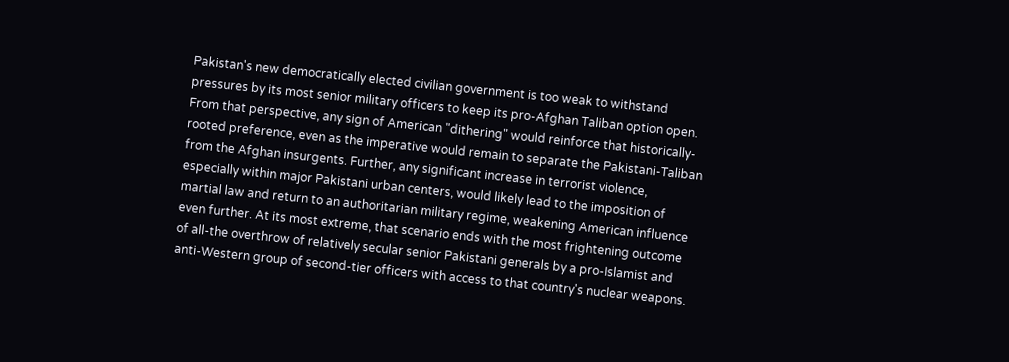Pakistan's new democratically elected civilian government is too weak to withstand pressures by its most senior military officers to keep its pro-Afghan Taliban option open. From that perspective, any sign of American "dithering" would reinforce that historically-rooted preference, even as the imperative would remain to separate the Pakistani-Taliban from the Afghan insurgents. Further, any significant increase in terrorist violence, especially within major Pakistani urban centers, would likely lead to the imposition of martial law and return to an authoritarian military regime, weakening American influence even further. At its most extreme, that scenario ends with the most frightening outcome of all-the overthrow of relatively secular senior Pakistani generals by a pro-Islamist and anti-Western group of second-tier officers with access to that country's nuclear weapons.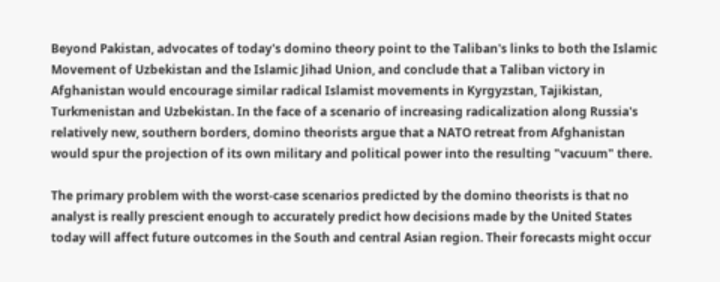Beyond Pakistan, advocates of today's domino theory point to the Taliban's links to both the Islamic Movement of Uzbekistan and the Islamic Jihad Union, and conclude that a Taliban victory in Afghanistan would encourage similar radical Islamist movements in Kyrgyzstan, Tajikistan, Turkmenistan and Uzbekistan. In the face of a scenario of increasing radicalization along Russia's relatively new, southern borders, domino theorists argue that a NATO retreat from Afghanistan would spur the projection of its own military and political power into the resulting "vacuum" there.

The primary problem with the worst-case scenarios predicted by the domino theorists is that no analyst is really prescient enough to accurately predict how decisions made by the United States today will affect future outcomes in the South and central Asian region. Their forecasts might occur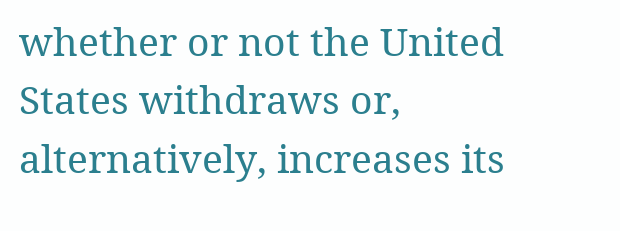whether or not the United States withdraws or, alternatively, increases its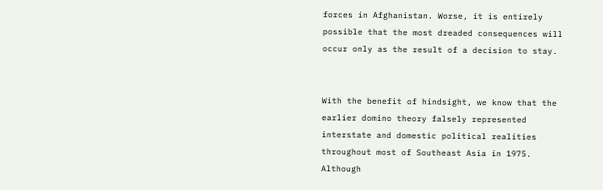forces in Afghanistan. Worse, it is entirely possible that the most dreaded consequences will occur only as the result of a decision to stay.


With the benefit of hindsight, we know that the earlier domino theory falsely represented interstate and domestic political realities throughout most of Southeast Asia in 1975. Although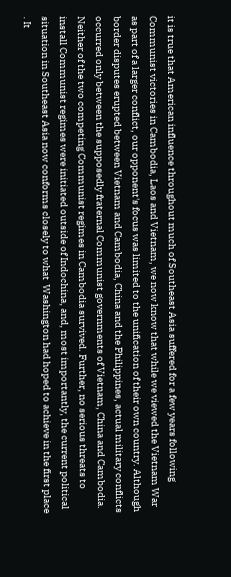it is true that American influence throughout much of Southeast Asia suffered for a few years following Communist victories in Cambodia, Laos and Vietnam, we now know that while we viewed the Vietnam War as part of a larger conflict, our opponent's focus was limited to the unification of their own country. Although border disputes erupted between Vietnam and Cambodia, China and the Philippines, actual military conflicts occurred only between the supposedly fraternal Communist governments of Vietnam, China and Cambodia. Neither of the two competing Communist regimes in Cambodia survived. Further, no serious threats to install Communist regimes were initiated outside of Indochina, and, most importantly, the current political situation in Southeast Asia now conforms closely to what  Washington had hoped to achieve in the first place . It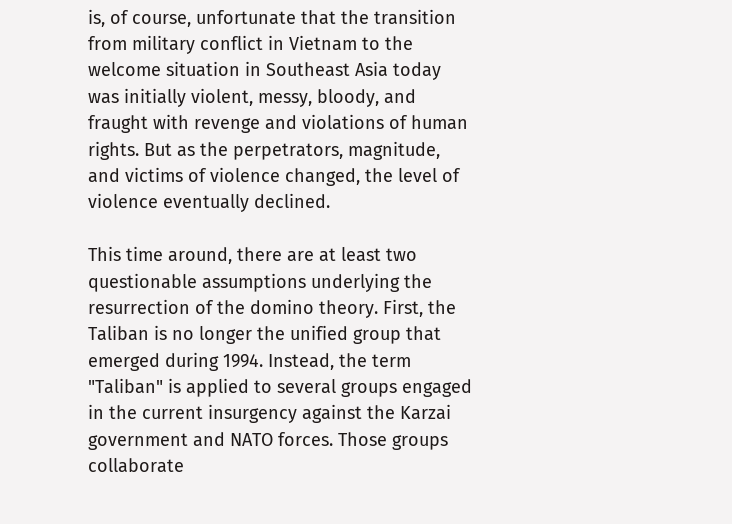is, of course, unfortunate that the transition from military conflict in Vietnam to the welcome situation in Southeast Asia today was initially violent, messy, bloody, and fraught with revenge and violations of human rights. But as the perpetrators, magnitude, and victims of violence changed, the level of violence eventually declined.

This time around, there are at least two questionable assumptions underlying the resurrection of the domino theory. First, the Taliban is no longer the unified group that emerged during 1994. Instead, the term "Taliban" is applied to several groups engaged in the current insurgency against the Karzai government and NATO forces. Those groups collaborate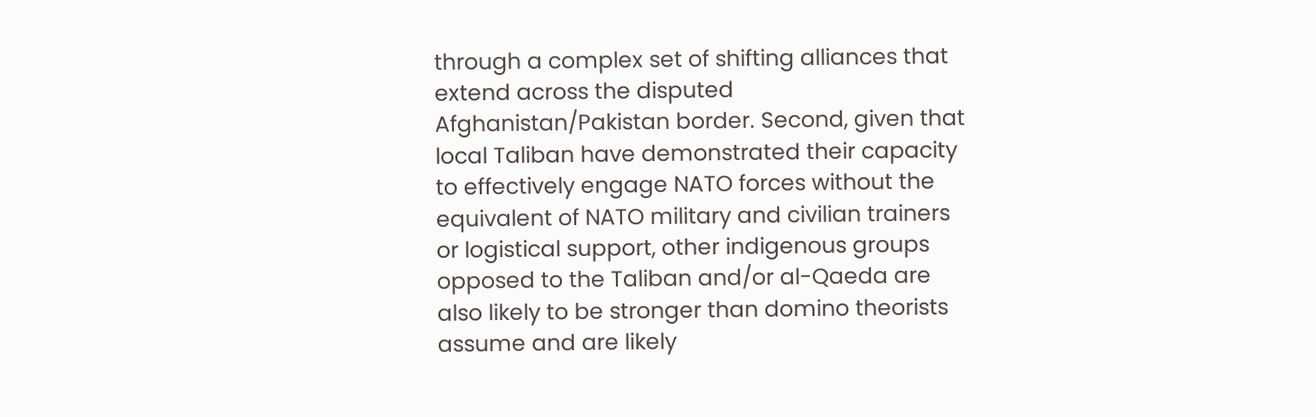through a complex set of shifting alliances that extend across the disputed Afghanistan/Pakistan border. Second, given that local Taliban have demonstrated their capacity to effectively engage NATO forces without the equivalent of NATO military and civilian trainers or logistical support, other indigenous groups opposed to the Taliban and/or al-Qaeda are also likely to be stronger than domino theorists assume and are likely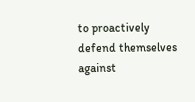to proactively defend themselves against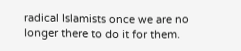radical Islamists once we are no longer there to do it for them.